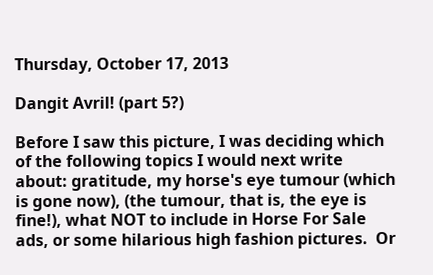Thursday, October 17, 2013

Dangit Avril! (part 5?)

Before I saw this picture, I was deciding which of the following topics I would next write about: gratitude, my horse's eye tumour (which is gone now), (the tumour, that is, the eye is fine!), what NOT to include in Horse For Sale ads, or some hilarious high fashion pictures.  Or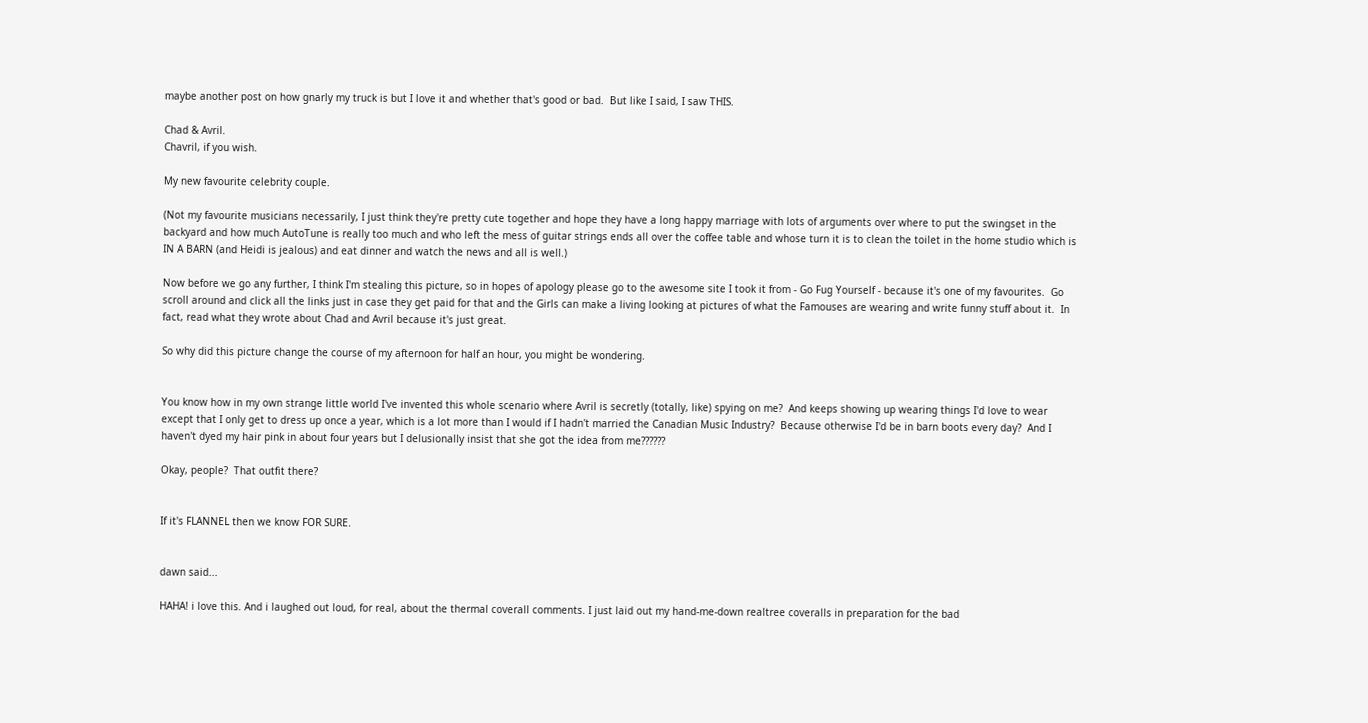maybe another post on how gnarly my truck is but I love it and whether that's good or bad.  But like I said, I saw THIS.

Chad & Avril.
Chavril, if you wish.

My new favourite celebrity couple.

(Not my favourite musicians necessarily, I just think they're pretty cute together and hope they have a long happy marriage with lots of arguments over where to put the swingset in the backyard and how much AutoTune is really too much and who left the mess of guitar strings ends all over the coffee table and whose turn it is to clean the toilet in the home studio which is IN A BARN (and Heidi is jealous) and eat dinner and watch the news and all is well.)

Now before we go any further, I think I'm stealing this picture, so in hopes of apology please go to the awesome site I took it from - Go Fug Yourself - because it's one of my favourites.  Go scroll around and click all the links just in case they get paid for that and the Girls can make a living looking at pictures of what the Famouses are wearing and write funny stuff about it.  In fact, read what they wrote about Chad and Avril because it's just great.

So why did this picture change the course of my afternoon for half an hour, you might be wondering.


You know how in my own strange little world I've invented this whole scenario where Avril is secretly (totally, like) spying on me?  And keeps showing up wearing things I'd love to wear except that I only get to dress up once a year, which is a lot more than I would if I hadn't married the Canadian Music Industry?  Because otherwise I'd be in barn boots every day?  And I haven't dyed my hair pink in about four years but I delusionally insist that she got the idea from me??????

Okay, people?  That outfit there?


If it's FLANNEL then we know FOR SURE.


dawn said...

HAHA! i love this. And i laughed out loud, for real, about the thermal coverall comments. I just laid out my hand-me-down realtree coveralls in preparation for the bad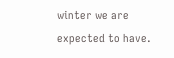winter we are expected to have.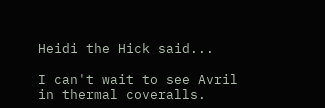Heidi the Hick said...

I can't wait to see Avril in thermal coveralls.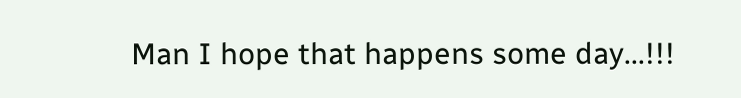Man I hope that happens some day...!!!